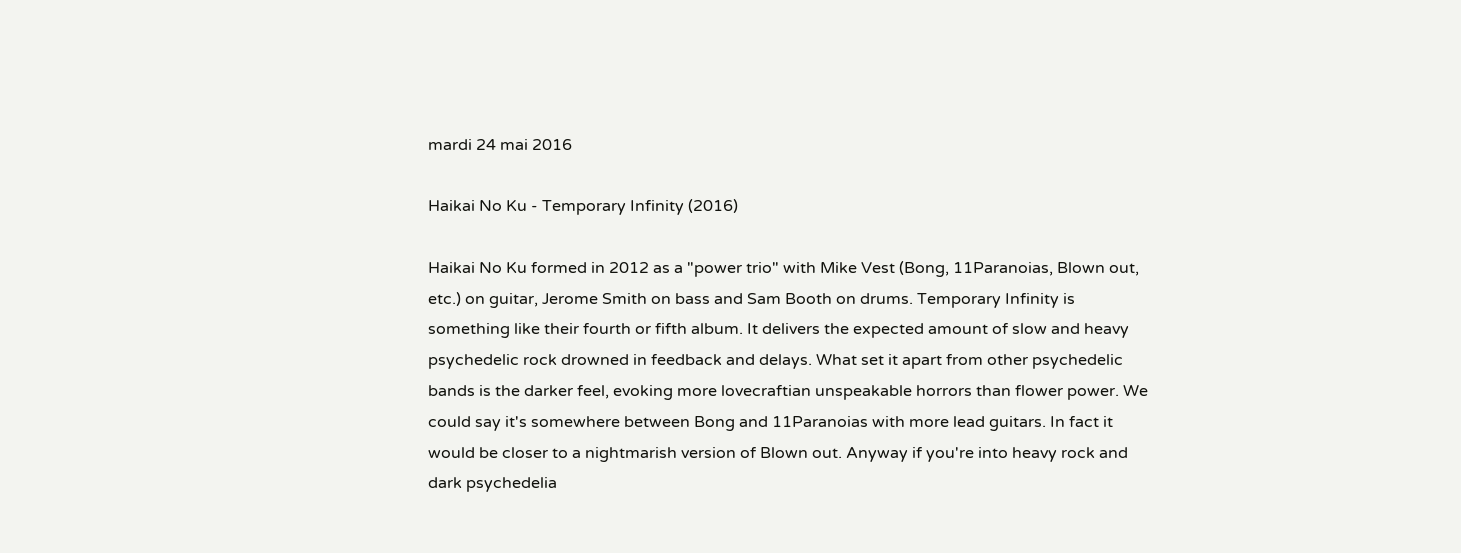mardi 24 mai 2016

Haikai No Ku - Temporary Infinity (2016)

Haikai No Ku formed in 2012 as a "power trio" with Mike Vest (Bong, 11Paranoias, Blown out, etc.) on guitar, Jerome Smith on bass and Sam Booth on drums. Temporary Infinity is something like their fourth or fifth album. It delivers the expected amount of slow and heavy psychedelic rock drowned in feedback and delays. What set it apart from other psychedelic bands is the darker feel, evoking more lovecraftian unspeakable horrors than flower power. We could say it's somewhere between Bong and 11Paranoias with more lead guitars. In fact it would be closer to a nightmarish version of Blown out. Anyway if you're into heavy rock and dark psychedelia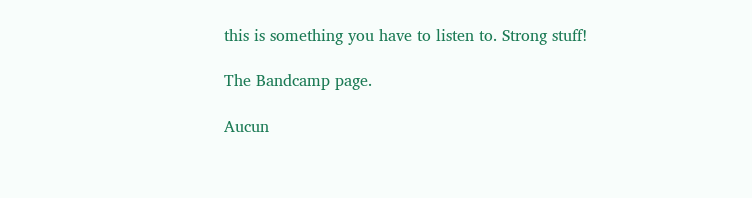this is something you have to listen to. Strong stuff!

The Bandcamp page.

Aucun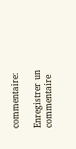commentaire:

Enregistrer un commentaire